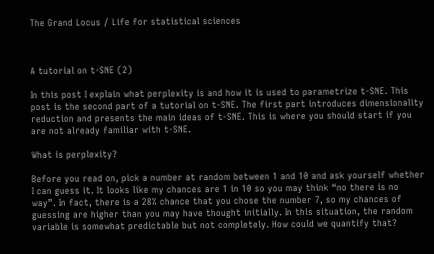The Grand Locus / Life for statistical sciences



A tutorial on t-SNE (2)

In this post I explain what perplexity is and how it is used to parametrize t-SNE. This post is the second part of a tutorial on t-SNE. The first part introduces dimensionality reduction and presents the main ideas of t-SNE. This is where you should start if you are not already familiar with t-SNE.

What is perplexity?

Before you read on, pick a number at random between 1 and 10 and ask yourself whether I can guess it. It looks like my chances are 1 in 10 so you may think “no there is no way”. In fact, there is a 28% chance that you chose the number 7, so my chances of guessing are higher than you may have thought initially. In this situation, the random variable is somewhat predictable but not completely. How could we quantify that?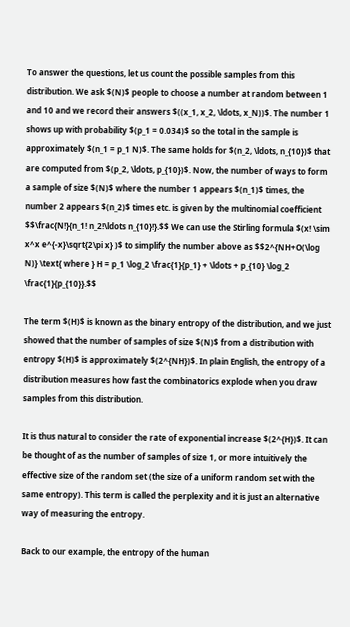To answer the questions, let us count the possible samples from this distribution. We ask $(N)$ people to choose a number at random between 1 and 10 and we record their answers $((x_1, x_2, \ldots, x_N))$. The number 1 shows up with probability $(p_1 = 0.034)$ so the total in the sample is approximately $(n_1 = p_1 N)$. The same holds for $(n_2, \ldots, n_{10})$ that are computed from $(p_2, \ldots, p_{10})$. Now, the number of ways to form a sample of size $(N)$ where the number 1 appears $(n_1)$ times, the number 2 appears $(n_2)$ times etc. is given by the multinomial coefficient $$\frac{N!}{n_1! n_2!\ldots n_{10}!}.$$ We can use the Stirling formula $(x! \sim x^x e^{-x}\sqrt{2\pi x} )$ to simplify the number above as $$2^{NH+O(\log N)} \text{ where } H = p_1 \log_2 \frac{1}{p_1} + \ldots + p_{10} \log_2 \frac{1}{p_{10}}.$$

The term $(H)$ is known as the binary entropy of the distribution, and we just showed that the number of samples of size $(N)$ from a distribution with entropy $(H)$ is approximately $(2^{NH})$. In plain English, the entropy of a distribution measures how fast the combinatorics explode when you draw samples from this distribution.

It is thus natural to consider the rate of exponential increase $(2^{H})$. It can be thought of as the number of samples of size 1, or more intuitively the effective size of the random set (the size of a uniform random set with the same entropy). This term is called the perplexity and it is just an alternative way of measuring the entropy.

Back to our example, the entropy of the human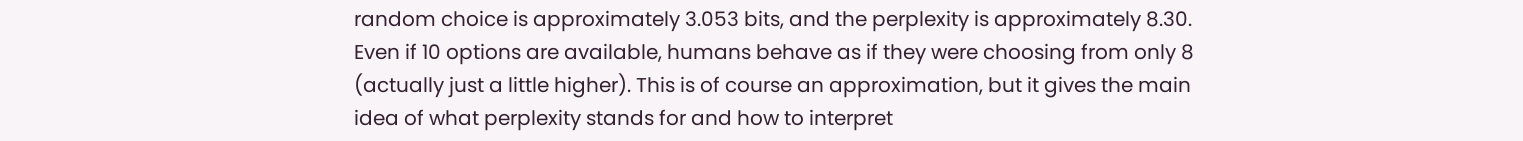random choice is approximately 3.053 bits, and the perplexity is approximately 8.30. Even if 10 options are available, humans behave as if they were choosing from only 8 (actually just a little higher). This is of course an approximation, but it gives the main idea of what perplexity stands for and how to interpret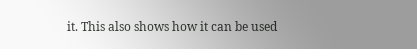it. This also shows how it can be used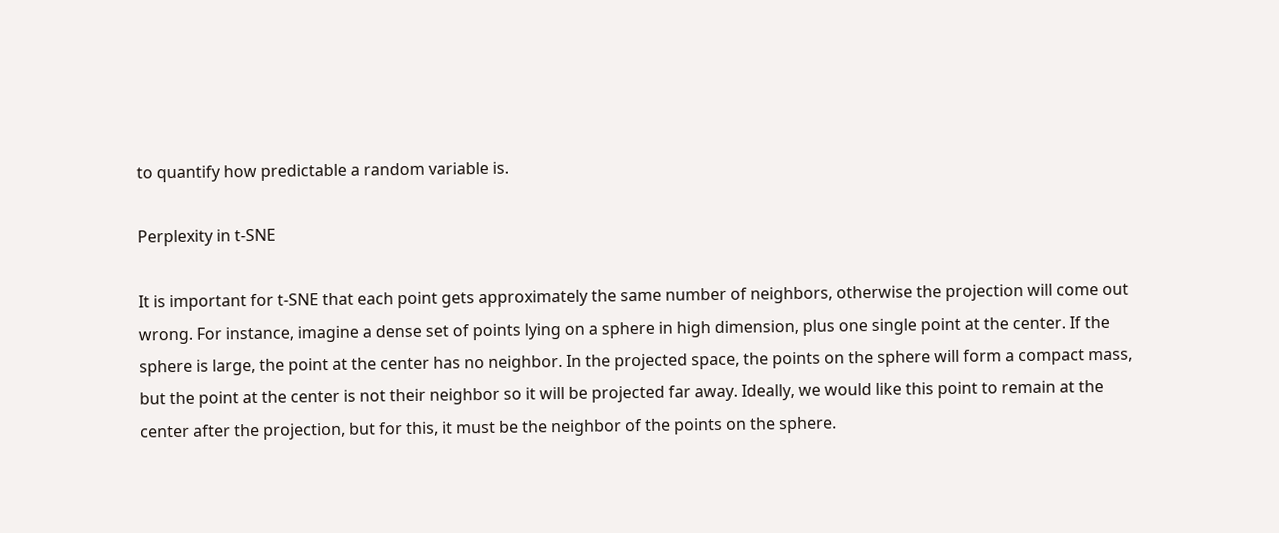to quantify how predictable a random variable is.

Perplexity in t-SNE

It is important for t-SNE that each point gets approximately the same number of neighbors, otherwise the projection will come out wrong. For instance, imagine a dense set of points lying on a sphere in high dimension, plus one single point at the center. If the sphere is large, the point at the center has no neighbor. In the projected space, the points on the sphere will form a compact mass, but the point at the center is not their neighbor so it will be projected far away. Ideally, we would like this point to remain at the center after the projection, but for this, it must be the neighbor of the points on the sphere.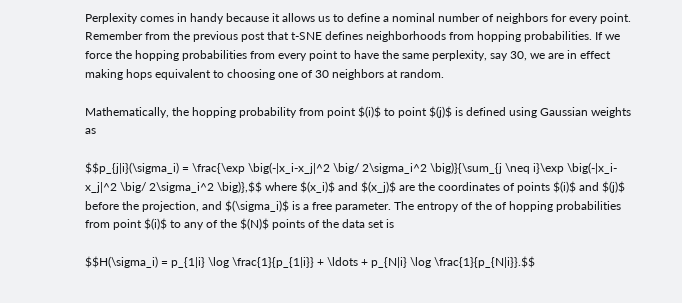Perplexity comes in handy because it allows us to define a nominal number of neighbors for every point. Remember from the previous post that t-SNE defines neighborhoods from hopping probabilities. If we force the hopping probabilities from every point to have the same perplexity, say 30, we are in effect making hops equivalent to choosing one of 30 neighbors at random.

Mathematically, the hopping probability from point $(i)$ to point $(j)$ is defined using Gaussian weights as

$$p_{j|i}(\sigma_i) = \frac{\exp \big(-|x_i-x_j|^2 \big/ 2\sigma_i^2 \big)}{\sum_{j \neq i}\exp \big(-|x_i-x_j|^2 \big/ 2\sigma_i^2 \big)},$$ where $(x_i)$ and $(x_j)$ are the coordinates of points $(i)$ and $(j)$ before the projection, and $(\sigma_i)$ is a free parameter. The entropy of the of hopping probabilities from point $(i)$ to any of the $(N)$ points of the data set is

$$H(\sigma_i) = p_{1|i} \log \frac{1}{p_{1|i}} + \ldots + p_{N|i} \log \frac{1}{p_{N|i}}.$$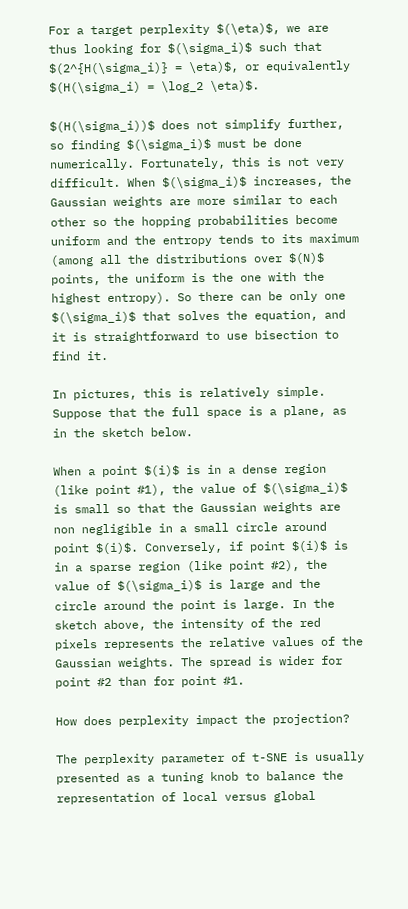For a target perplexity $(\eta)$, we are thus looking for $(\sigma_i)$ such that $(2^{H(\sigma_i)} = \eta)$, or equivalently $(H(\sigma_i) = \log_2 \eta)$.

$(H(\sigma_i))$ does not simplify further, so finding $(\sigma_i)$ must be done numerically. Fortunately, this is not very difficult. When $(\sigma_i)$ increases, the Gaussian weights are more similar to each other so the hopping probabilities become uniform and the entropy tends to its maximum (among all the distributions over $(N)$ points, the uniform is the one with the highest entropy). So there can be only one $(\sigma_i)$ that solves the equation, and it is straightforward to use bisection to find it.

In pictures, this is relatively simple. Suppose that the full space is a plane, as in the sketch below.

When a point $(i)$ is in a dense region (like point #1), the value of $(\sigma_i)$ is small so that the Gaussian weights are non negligible in a small circle around point $(i)$. Conversely, if point $(i)$ is in a sparse region (like point #2), the value of $(\sigma_i)$ is large and the circle around the point is large. In the sketch above, the intensity of the red pixels represents the relative values of the Gaussian weights. The spread is wider for point #2 than for point #1.

How does perplexity impact the projection?

The perplexity parameter of t-SNE is usually presented as a tuning knob to balance the representation of local versus global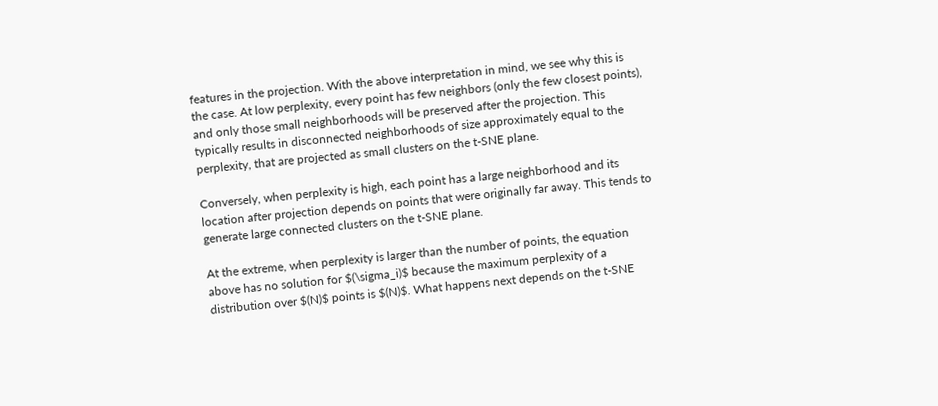features in the projection. With the above interpretation in mind, we see why this is the case. At low perplexity, every point has few neighbors (only the few closest points), and only those small neighborhoods will be preserved after the projection. This typically results in disconnected neighborhoods of size approximately equal to the perplexity, that are projected as small clusters on the t-SNE plane.

Conversely, when perplexity is high, each point has a large neighborhood and its location after projection depends on points that were originally far away. This tends to generate large connected clusters on the t-SNE plane.

At the extreme, when perplexity is larger than the number of points, the equation above has no solution for $(\sigma_i)$ because the maximum perplexity of a distribution over $(N)$ points is $(N)$. What happens next depends on the t-SNE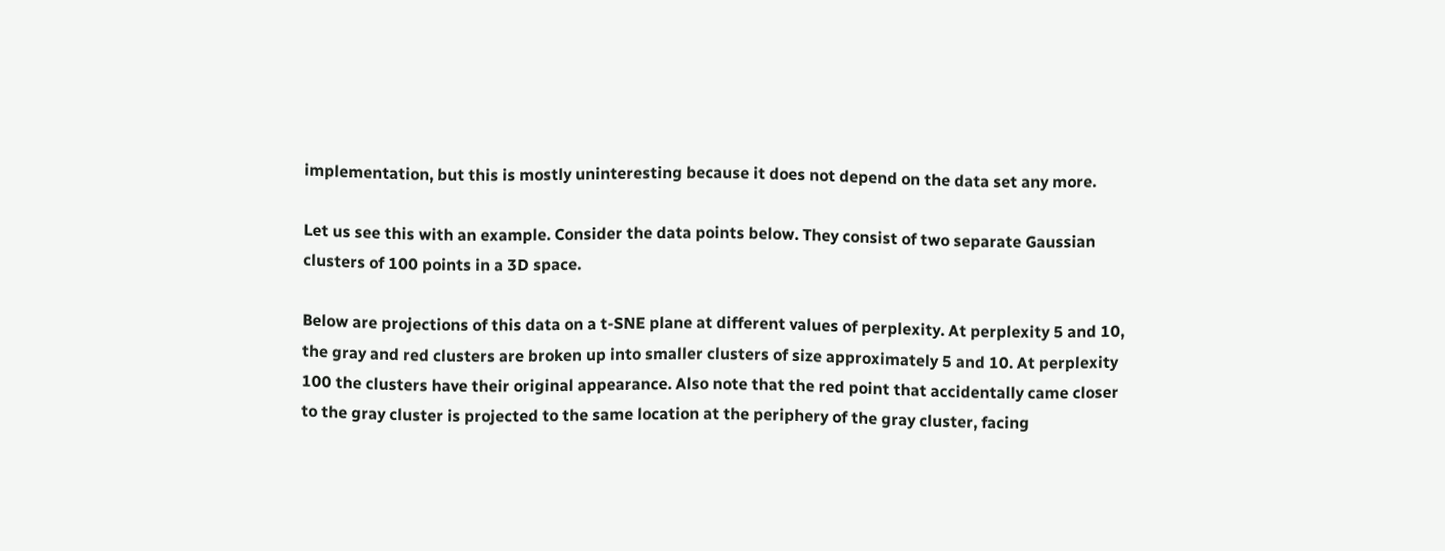implementation, but this is mostly uninteresting because it does not depend on the data set any more.

Let us see this with an example. Consider the data points below. They consist of two separate Gaussian clusters of 100 points in a 3D space.

Below are projections of this data on a t-SNE plane at different values of perplexity. At perplexity 5 and 10, the gray and red clusters are broken up into smaller clusters of size approximately 5 and 10. At perplexity 100 the clusters have their original appearance. Also note that the red point that accidentally came closer to the gray cluster is projected to the same location at the periphery of the gray cluster, facing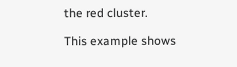the red cluster.

This example shows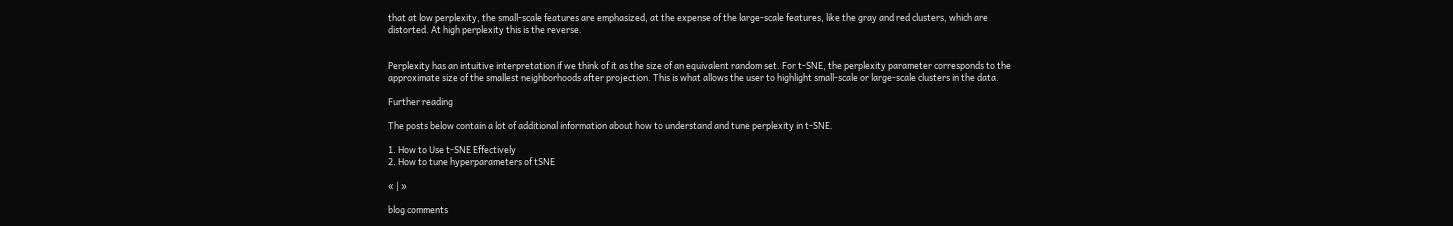that at low perplexity, the small-scale features are emphasized, at the expense of the large-scale features, like the gray and red clusters, which are distorted. At high perplexity this is the reverse.


Perplexity has an intuitive interpretation if we think of it as the size of an equivalent random set. For t-SNE, the perplexity parameter corresponds to the approximate size of the smallest neighborhoods after projection. This is what allows the user to highlight small-scale or large-scale clusters in the data.

Further reading

The posts below contain a lot of additional information about how to understand and tune perplexity in t-SNE.

1. How to Use t-SNE Effectively
2. How to tune hyperparameters of tSNE

« | »

blog comments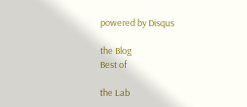powered by Disqus

the Blog
Best of

the Lab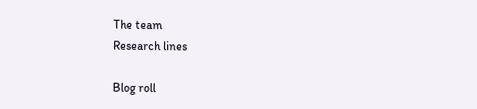The team
Research lines

Blog roll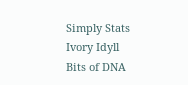Simply Stats
Ivory Idyll
Bits of DNA